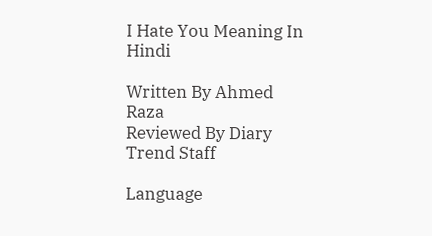I Hate You Meaning In Hindi

Written By Ahmed Raza
Reviewed By Diary Trend Staff

Language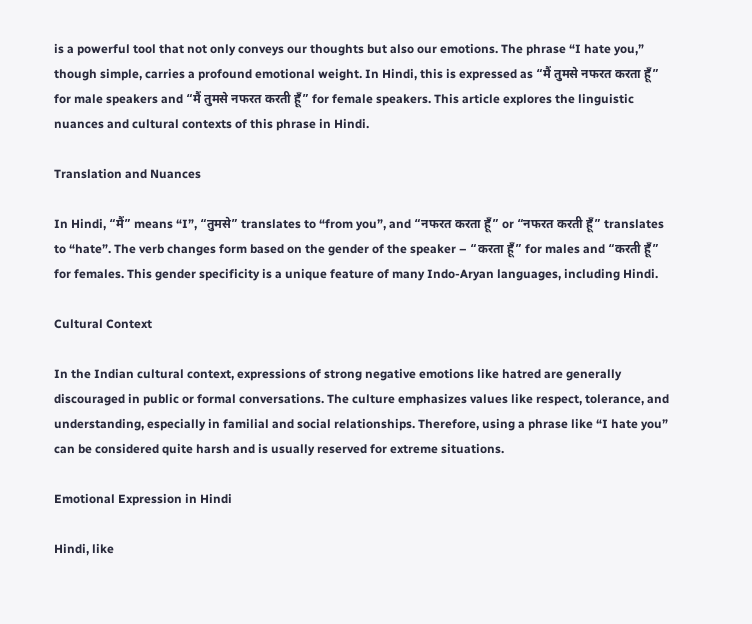is a powerful tool that not only conveys our thoughts but also our emotions. The phrase “I hate you,” though simple, carries a profound emotional weight. In Hindi, this is expressed as “मैं तुमसे नफरत करता हूँ” for male speakers and “मैं तुमसे नफरत करती हूँ” for female speakers. This article explores the linguistic nuances and cultural contexts of this phrase in Hindi.

Translation and Nuances

In Hindi, “मैं” means “I”, “तुमसे” translates to “from you”, and “नफरत करता हूँ” or “नफरत करती हूँ” translates to “hate”. The verb changes form based on the gender of the speaker – “करता हूँ” for males and “करती हूँ” for females. This gender specificity is a unique feature of many Indo-Aryan languages, including Hindi.

Cultural Context

In the Indian cultural context, expressions of strong negative emotions like hatred are generally discouraged in public or formal conversations. The culture emphasizes values like respect, tolerance, and understanding, especially in familial and social relationships. Therefore, using a phrase like “I hate you” can be considered quite harsh and is usually reserved for extreme situations.

Emotional Expression in Hindi

Hindi, like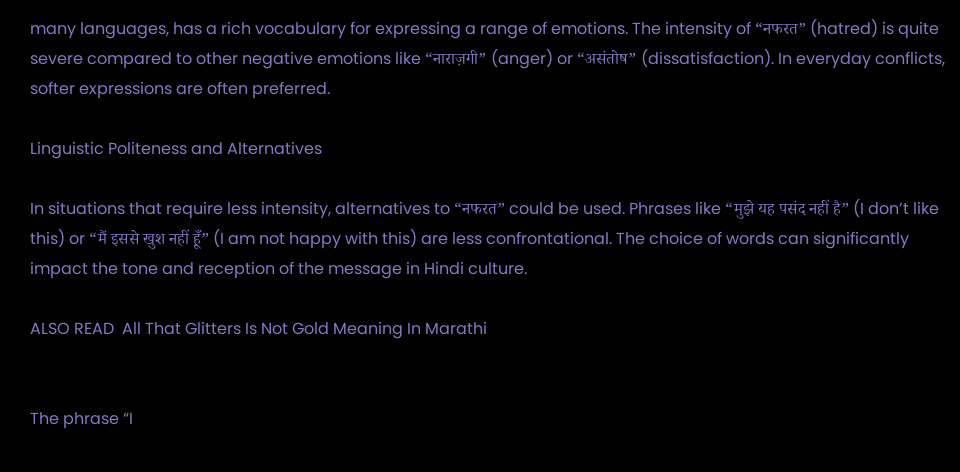many languages, has a rich vocabulary for expressing a range of emotions. The intensity of “नफरत” (hatred) is quite severe compared to other negative emotions like “नाराज़गी” (anger) or “असंतोष” (dissatisfaction). In everyday conflicts, softer expressions are often preferred.

Linguistic Politeness and Alternatives

In situations that require less intensity, alternatives to “नफरत” could be used. Phrases like “मुझे यह पसंद नहीं है” (I don’t like this) or “मैं इससे खुश नहीं हूँ” (I am not happy with this) are less confrontational. The choice of words can significantly impact the tone and reception of the message in Hindi culture.

ALSO READ  All That Glitters Is Not Gold Meaning In Marathi


The phrase “I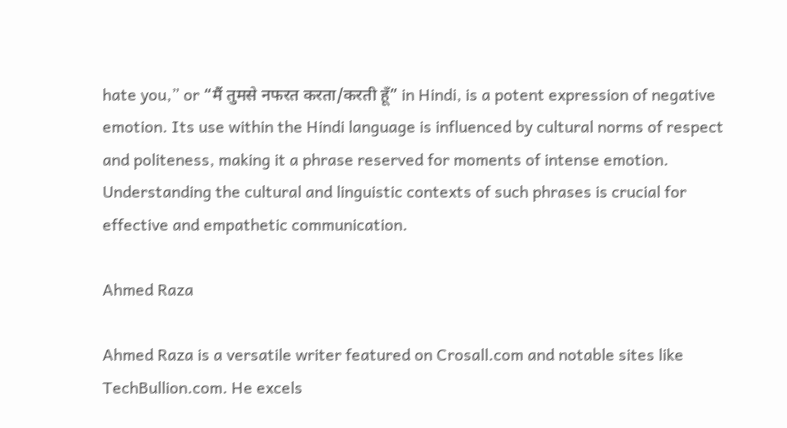hate you,” or “मैं तुमसे नफरत करता/करती हूँ” in Hindi, is a potent expression of negative emotion. Its use within the Hindi language is influenced by cultural norms of respect and politeness, making it a phrase reserved for moments of intense emotion. Understanding the cultural and linguistic contexts of such phrases is crucial for effective and empathetic communication.

Ahmed Raza

Ahmed Raza is a versatile writer featured on Crosall.com and notable sites like TechBullion.com. He excels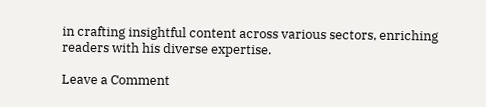in crafting insightful content across various sectors, enriching readers with his diverse expertise.

Leave a Comment